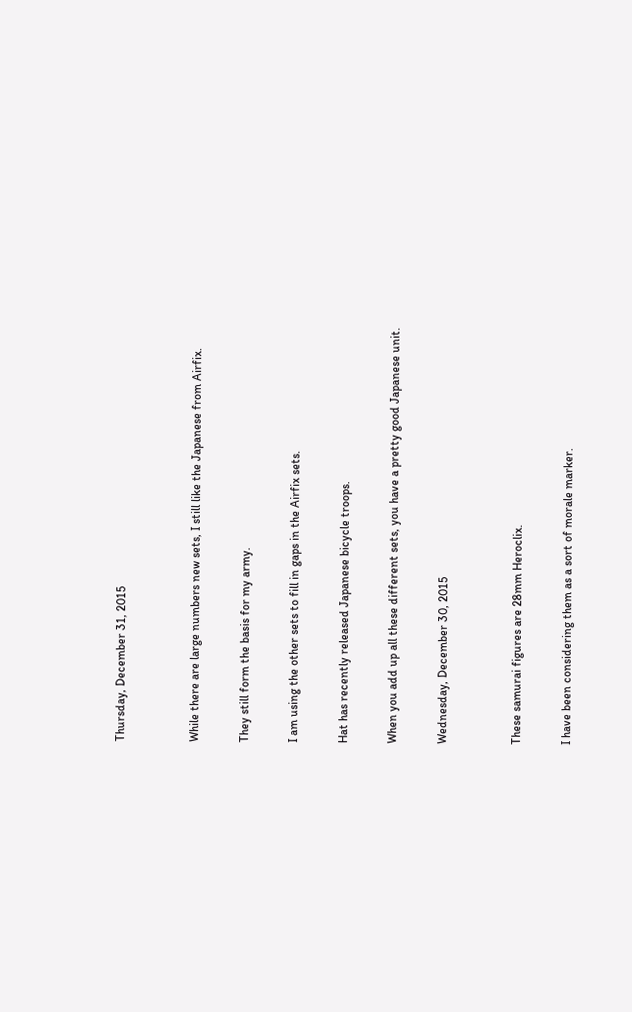Thursday, December 31, 2015


While there are large numbers new sets, I still like the Japanese from Airfix.

They still form the basis for my army.

I am using the other sets to fill in gaps in the Airfix sets.

Hat has recently released Japanese bicycle troops.

When you add up all these different sets, you have a pretty good Japanese unit.

Wednesday, December 30, 2015


These samurai figures are 28mm Heroclix.

I have been considering them as a sort of morale marker.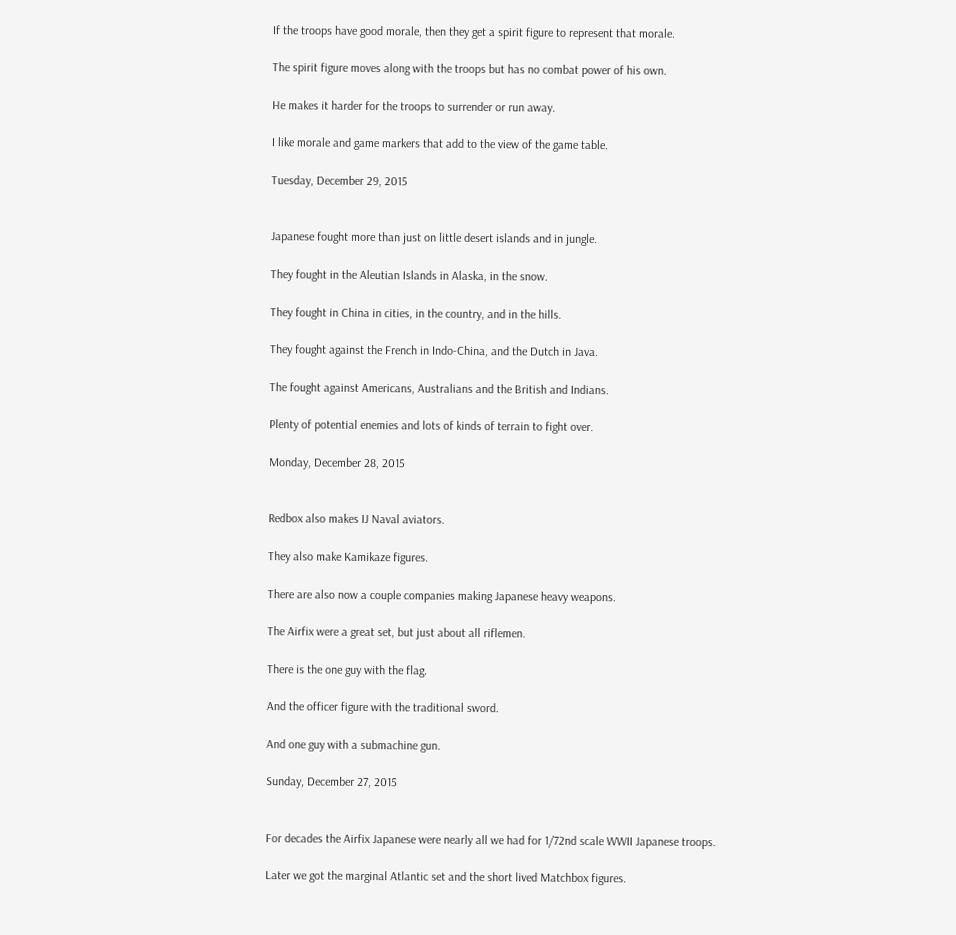If the troops have good morale, then they get a spirit figure to represent that morale.

The spirit figure moves along with the troops but has no combat power of his own.

He makes it harder for the troops to surrender or run away.

I like morale and game markers that add to the view of the game table.

Tuesday, December 29, 2015


Japanese fought more than just on little desert islands and in jungle.

They fought in the Aleutian Islands in Alaska, in the snow.

They fought in China in cities, in the country, and in the hills.

They fought against the French in Indo-China, and the Dutch in Java.

The fought against Americans, Australians and the British and Indians.

Plenty of potential enemies and lots of kinds of terrain to fight over.

Monday, December 28, 2015


Redbox also makes IJ Naval aviators.

They also make Kamikaze figures.

There are also now a couple companies making Japanese heavy weapons.

The Airfix were a great set, but just about all riflemen.

There is the one guy with the flag.

And the officer figure with the traditional sword.

And one guy with a submachine gun.

Sunday, December 27, 2015


For decades the Airfix Japanese were nearly all we had for 1/72nd scale WWII Japanese troops.

Later we got the marginal Atlantic set and the short lived Matchbox figures.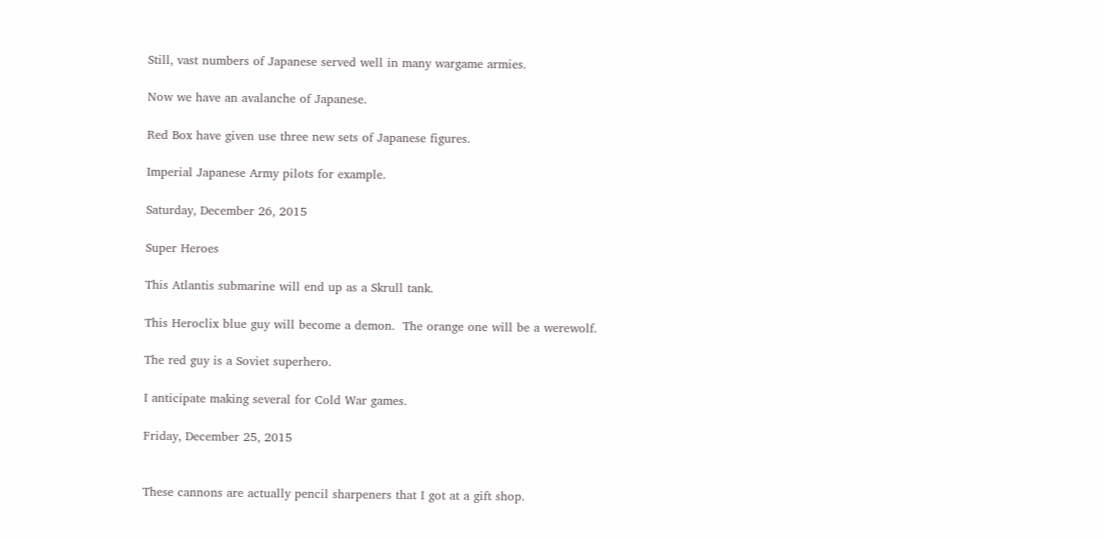Still, vast numbers of Japanese served well in many wargame armies.

Now we have an avalanche of Japanese.

Red Box have given use three new sets of Japanese figures.

Imperial Japanese Army pilots for example.

Saturday, December 26, 2015

Super Heroes

This Atlantis submarine will end up as a Skrull tank.

This Heroclix blue guy will become a demon.  The orange one will be a werewolf.

The red guy is a Soviet superhero.

I anticipate making several for Cold War games.

Friday, December 25, 2015


These cannons are actually pencil sharpeners that I got at a gift shop.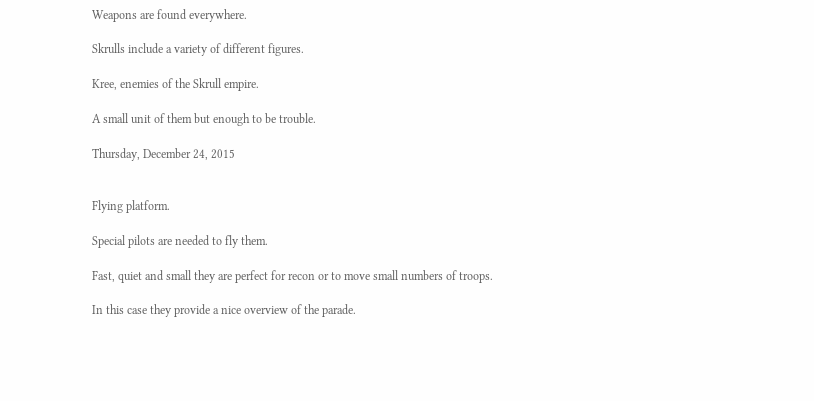Weapons are found everywhere.

Skrulls include a variety of different figures.

Kree, enemies of the Skrull empire.

A small unit of them but enough to be trouble.

Thursday, December 24, 2015


Flying platform.

Special pilots are needed to fly them.

Fast, quiet and small they are perfect for recon or to move small numbers of troops.

In this case they provide a nice overview of the parade.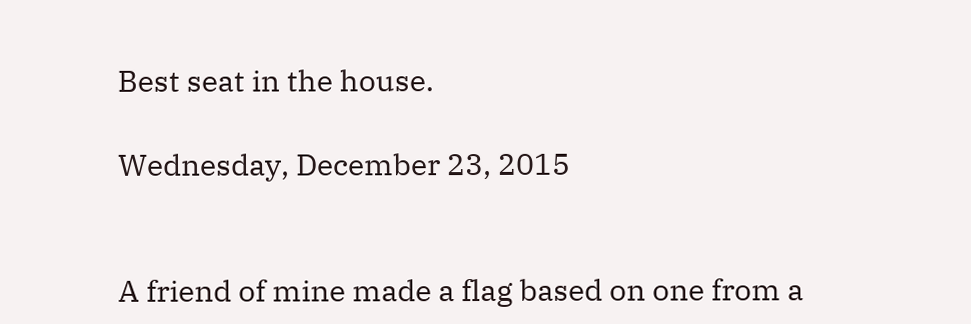Best seat in the house.

Wednesday, December 23, 2015


A friend of mine made a flag based on one from a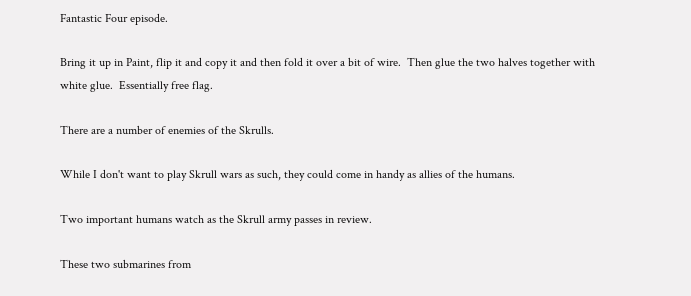Fantastic Four episode.

Bring it up in Paint, flip it and copy it and then fold it over a bit of wire.  Then glue the two halves together with white glue.  Essentially free flag.

There are a number of enemies of the Skrulls.

While I don't want to play Skrull wars as such, they could come in handy as allies of the humans.

Two important humans watch as the Skrull army passes in review.

These two submarines from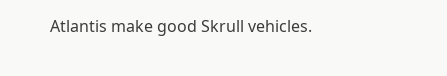Atlantis make good Skrull vehicles.